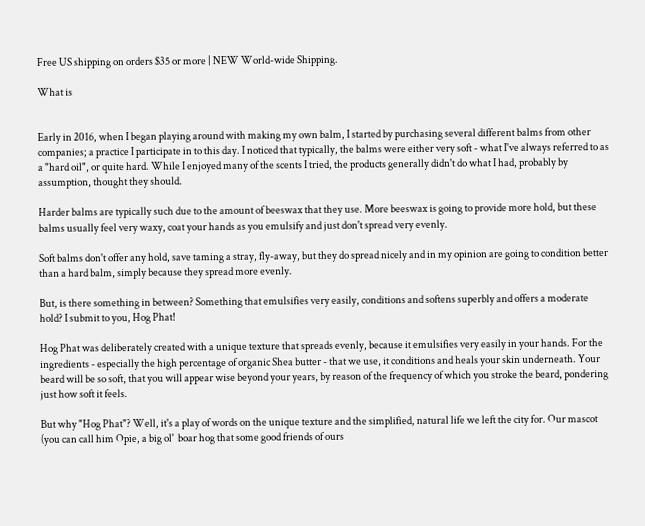Free US shipping on orders $35 or more | NEW World-wide Shipping.

What is


Early in 2016, when I began playing around with making my own balm, I started by purchasing several different balms from other companies; a practice I participate in to this day. I noticed that typically, the balms were either very soft - what I've always referred to as a "hard oil", or quite hard. While I enjoyed many of the scents I tried, the products generally didn't do what I had, probably by assumption, thought they should.

Harder balms are typically such due to the amount of beeswax that they use. More beeswax is going to provide more hold, but these balms usually feel very waxy, coat your hands as you emulsify and just don't spread very evenly.

Soft balms don't offer any hold, save taming a stray, fly-away, but they do spread nicely and in my opinion are going to condition better than a hard balm, simply because they spread more evenly.

But, is there something in between? Something that emulsifies very easily, conditions and softens superbly and offers a moderate hold? I submit to you, Hog Phat!

Hog Phat was deliberately created with a unique texture that spreads evenly, because it emulsifies very easily in your hands. For the ingredients - especially the high percentage of organic Shea butter - that we use, it conditions and heals your skin underneath. Your beard will be so soft, that you will appear wise beyond your years, by reason of the frequency of which you stroke the beard, pondering just how soft it feels.

But why "Hog Phat"? Well, it's a play of words on the unique texture and the simplified, natural life we left the city for. Our mascot (you can call him Opie, a big ol'  boar hog that some good friends of ours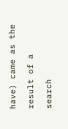have) came as the result of a search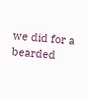we did for a bearded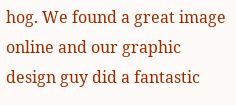hog. We found a great image online and our graphic design guy did a fantastic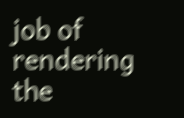job of rendering the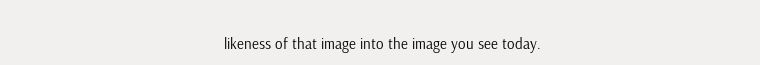likeness of that image into the image you see today.